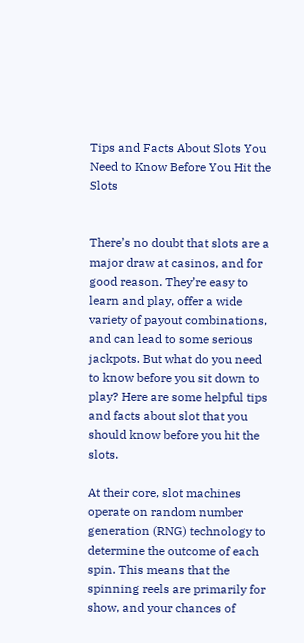Tips and Facts About Slots You Need to Know Before You Hit the Slots


There’s no doubt that slots are a major draw at casinos, and for good reason. They’re easy to learn and play, offer a wide variety of payout combinations, and can lead to some serious jackpots. But what do you need to know before you sit down to play? Here are some helpful tips and facts about slot that you should know before you hit the slots.

At their core, slot machines operate on random number generation (RNG) technology to determine the outcome of each spin. This means that the spinning reels are primarily for show, and your chances of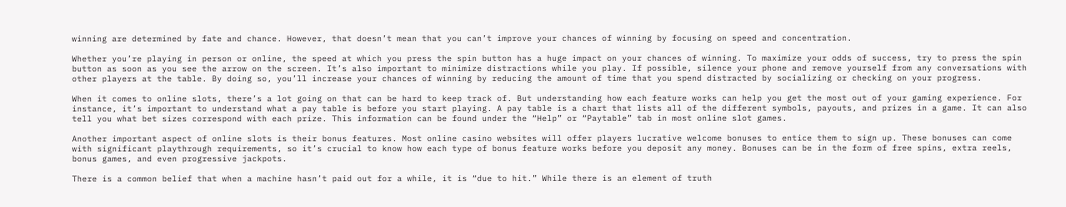winning are determined by fate and chance. However, that doesn’t mean that you can’t improve your chances of winning by focusing on speed and concentration.

Whether you’re playing in person or online, the speed at which you press the spin button has a huge impact on your chances of winning. To maximize your odds of success, try to press the spin button as soon as you see the arrow on the screen. It’s also important to minimize distractions while you play. If possible, silence your phone and remove yourself from any conversations with other players at the table. By doing so, you’ll increase your chances of winning by reducing the amount of time that you spend distracted by socializing or checking on your progress.

When it comes to online slots, there’s a lot going on that can be hard to keep track of. But understanding how each feature works can help you get the most out of your gaming experience. For instance, it’s important to understand what a pay table is before you start playing. A pay table is a chart that lists all of the different symbols, payouts, and prizes in a game. It can also tell you what bet sizes correspond with each prize. This information can be found under the “Help” or “Paytable” tab in most online slot games.

Another important aspect of online slots is their bonus features. Most online casino websites will offer players lucrative welcome bonuses to entice them to sign up. These bonuses can come with significant playthrough requirements, so it’s crucial to know how each type of bonus feature works before you deposit any money. Bonuses can be in the form of free spins, extra reels, bonus games, and even progressive jackpots.

There is a common belief that when a machine hasn’t paid out for a while, it is “due to hit.” While there is an element of truth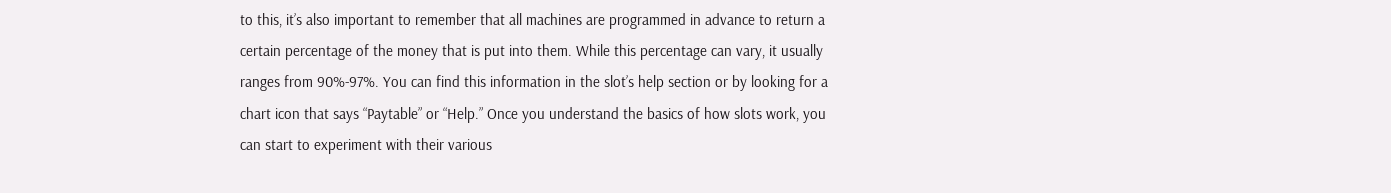to this, it’s also important to remember that all machines are programmed in advance to return a certain percentage of the money that is put into them. While this percentage can vary, it usually ranges from 90%-97%. You can find this information in the slot’s help section or by looking for a chart icon that says “Paytable” or “Help.” Once you understand the basics of how slots work, you can start to experiment with their various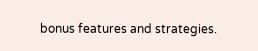bonus features and strategies.